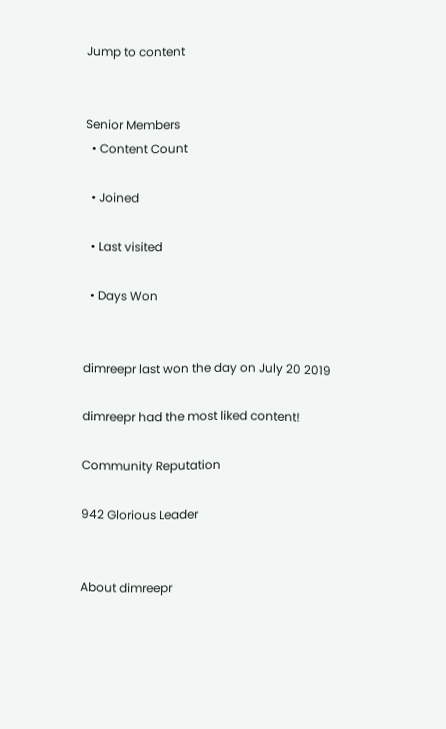Jump to content


Senior Members
  • Content Count

  • Joined

  • Last visited

  • Days Won


dimreepr last won the day on July 20 2019

dimreepr had the most liked content!

Community Reputation

942 Glorious Leader


About dimreepr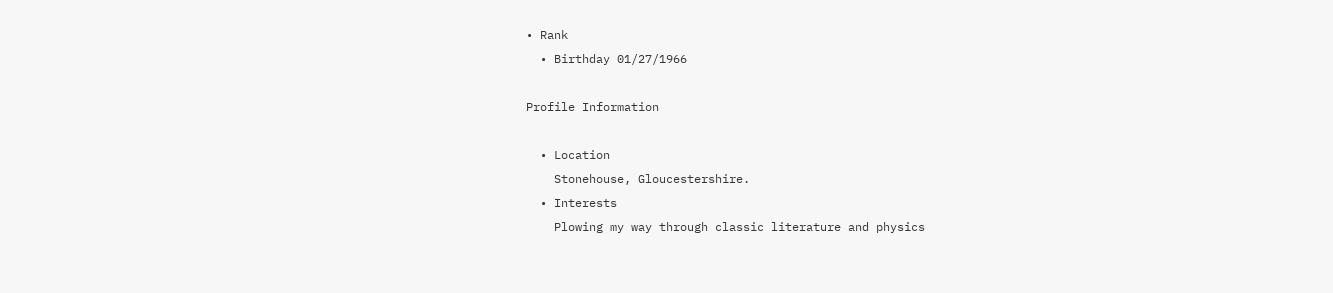• Rank
  • Birthday 01/27/1966

Profile Information

  • Location
    Stonehouse, Gloucestershire.
  • Interests
    Plowing my way through classic literature and physics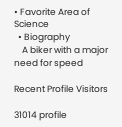• Favorite Area of Science
  • Biography
    A biker with a major need for speed

Recent Profile Visitors

31014 profile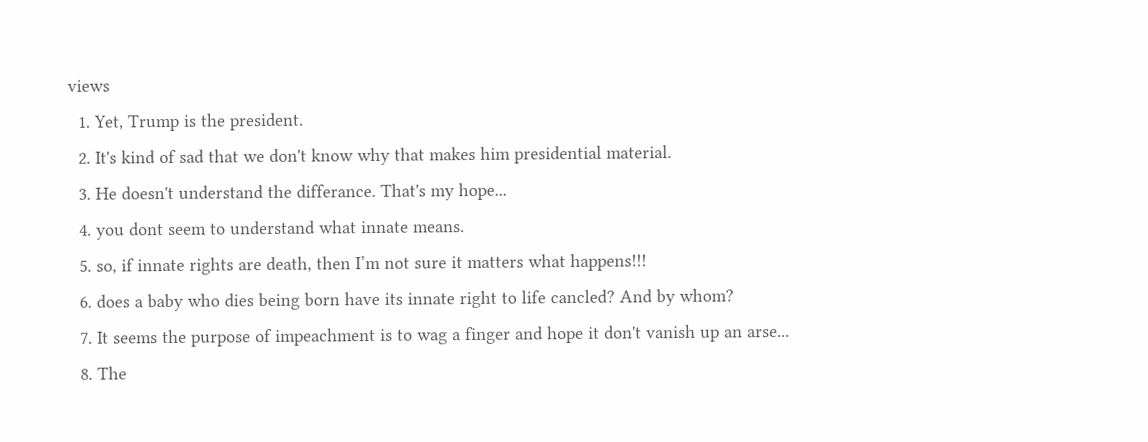views
  1. Yet, Trump is the president.
  2. It's kind of sad that we don't know why that makes him presidential material.
  3. He doesn't understand the differance. That's my hope...
  4. you dont seem to understand what innate means.
  5. so, if innate rights are death, then I’m not sure it matters what happens!!!
  6. does a baby who dies being born have its innate right to life cancled? And by whom?
  7. It seems the purpose of impeachment is to wag a finger and hope it don't vanish up an arse...
  8. The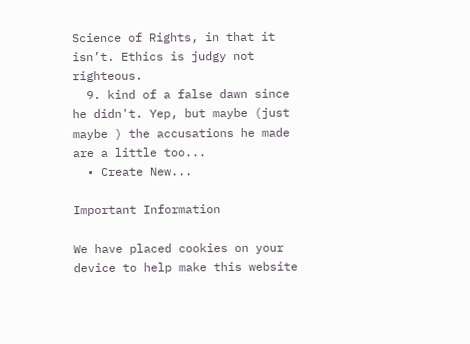Science of Rights, in that it isn’t. Ethics is judgy not righteous.
  9. kind of a false dawn since he didn't. Yep, but maybe (just maybe ) the accusations he made are a little too...
  • Create New...

Important Information

We have placed cookies on your device to help make this website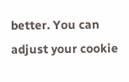better. You can adjust your cookie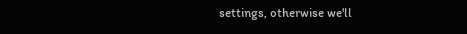settings, otherwise we'll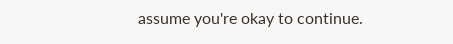assume you're okay to continue.